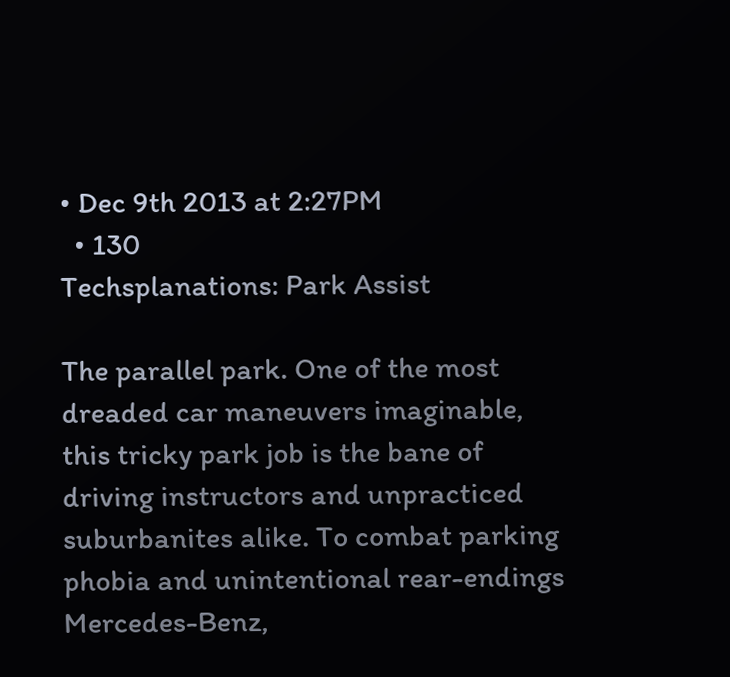• Dec 9th 2013 at 2:27PM
  • 130
Techsplanations: Park Assist

The parallel park. One of the most dreaded car maneuvers imaginable, this tricky park job is the bane of driving instructors and unpracticed suburbanites alike. To combat parking phobia and unintentional rear-endings Mercedes-Benz,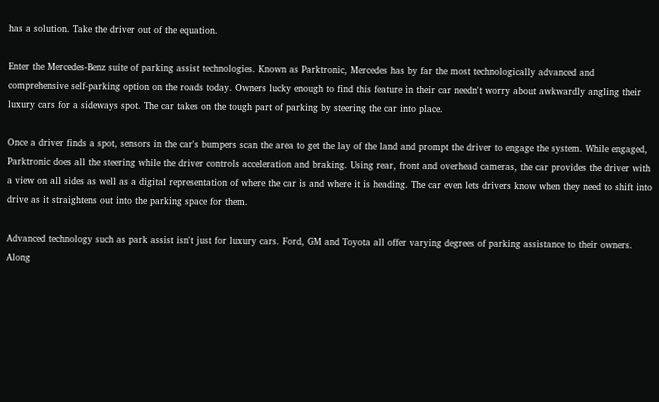has a solution. Take the driver out of the equation.

Enter the Mercedes-Benz suite of parking assist technologies. Known as Parktronic, Mercedes has by far the most technologically advanced and comprehensive self-parking option on the roads today. Owners lucky enough to find this feature in their car needn't worry about awkwardly angling their luxury cars for a sideways spot. The car takes on the tough part of parking by steering the car into place.

Once a driver finds a spot, sensors in the car's bumpers scan the area to get the lay of the land and prompt the driver to engage the system. While engaged, Parktronic does all the steering while the driver controls acceleration and braking. Using rear, front and overhead cameras, the car provides the driver with a view on all sides as well as a digital representation of where the car is and where it is heading. The car even lets drivers know when they need to shift into drive as it straightens out into the parking space for them.

Advanced technology such as park assist isn't just for luxury cars. Ford, GM and Toyota all offer varying degrees of parking assistance to their owners. Along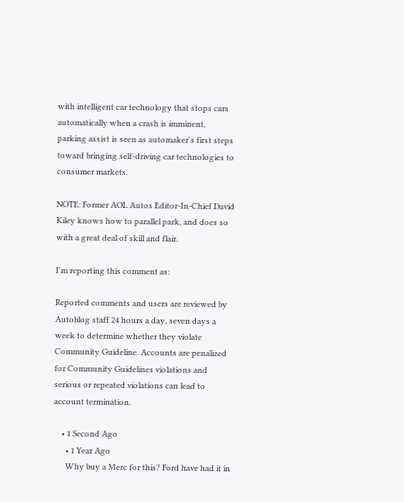with intelligent car technology that stops cars automatically when a crash is imminent, parking assist is seen as automaker's first steps toward bringing self-driving car technologies to consumer markets.

NOTE: Former AOL Autos Editor-In-Chief David Kiley knows how to parallel park, and does so with a great deal of skill and flair.

I'm reporting this comment as:

Reported comments and users are reviewed by Autoblog staff 24 hours a day, seven days a week to determine whether they violate Community Guideline. Accounts are penalized for Community Guidelines violations and serious or repeated violations can lead to account termination.

    • 1 Second Ago
      • 1 Year Ago
      Why buy a Merc for this? Ford have had it in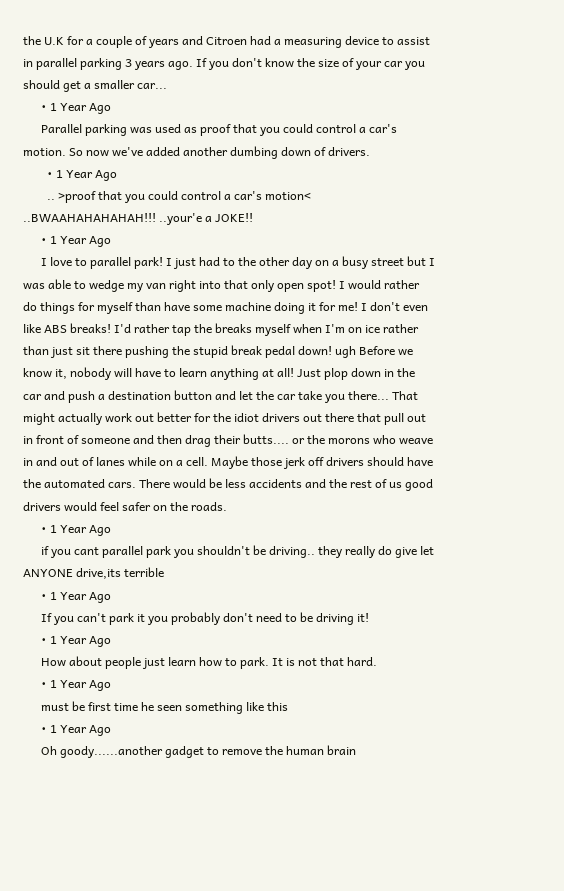the U.K for a couple of years and Citroen had a measuring device to assist in parallel parking 3 years ago. If you don't know the size of your car you should get a smaller car...
      • 1 Year Ago
      Parallel parking was used as proof that you could control a car's motion. So now we've added another dumbing down of drivers.
        • 1 Year Ago
        .. >proof that you could control a car's motion< ..BWAAHAHAHAHAH!!! ..your'e a JOKE!!
      • 1 Year Ago
      I love to parallel park! I just had to the other day on a busy street but I was able to wedge my van right into that only open spot! I would rather do things for myself than have some machine doing it for me! I don't even like ABS breaks! I'd rather tap the breaks myself when I'm on ice rather than just sit there pushing the stupid break pedal down! ugh Before we know it, nobody will have to learn anything at all! Just plop down in the car and push a destination button and let the car take you there... That might actually work out better for the idiot drivers out there that pull out in front of someone and then drag their butts.... or the morons who weave in and out of lanes while on a cell. Maybe those jerk off drivers should have the automated cars. There would be less accidents and the rest of us good drivers would feel safer on the roads.
      • 1 Year Ago
      if you cant parallel park you shouldn't be driving.. they really do give let ANYONE drive,its terrible
      • 1 Year Ago
      If you can't park it you probably don't need to be driving it!
      • 1 Year Ago
      How about people just learn how to park. It is not that hard.
      • 1 Year Ago
      must be first time he seen something like this
      • 1 Year Ago
      Oh goody......another gadget to remove the human brain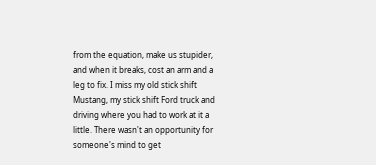from the equation, make us stupider, and when it breaks, cost an arm and a leg to fix. I miss my old stick shift Mustang, my stick shift Ford truck and driving where you had to work at it a little. There wasn't an opportunity for someone's mind to get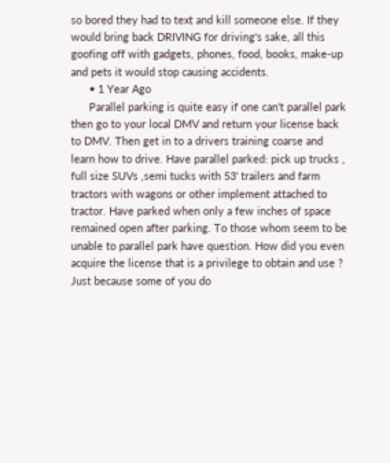so bored they had to text and kill someone else. If they would bring back DRIVING for driving's sake, all this goofing off with gadgets, phones, food, books, make-up and pets it would stop causing accidents.
      • 1 Year Ago
      Parallel parking is quite easy if one can't parallel park then go to your local DMV and return your license back to DMV. Then get in to a drivers training coarse and learn how to drive. Have parallel parked: pick up trucks , full size SUVs ,semi tucks with 53' trailers and farm tractors with wagons or other implement attached to tractor. Have parked when only a few inches of space remained open after parking. To those whom seem to be unable to parallel park have question. How did you even acquire the license that is a privilege to obtain and use ? Just because some of you do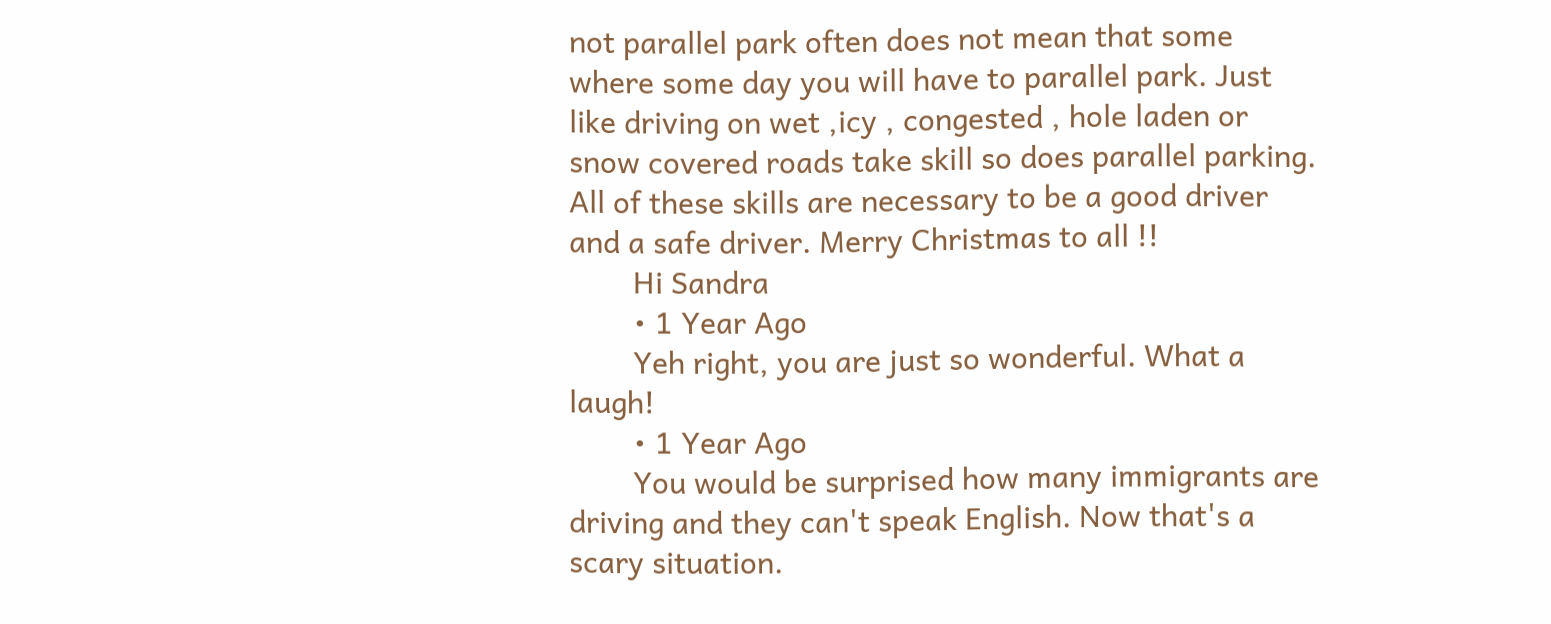not parallel park often does not mean that some where some day you will have to parallel park. Just like driving on wet ,icy , congested , hole laden or snow covered roads take skill so does parallel parking. All of these skills are necessary to be a good driver and a safe driver. Merry Christmas to all !!
        Hi Sandra
        • 1 Year Ago
        Yeh right, you are just so wonderful. What a laugh!
        • 1 Year Ago
        You would be surprised how many immigrants are driving and they can't speak English. Now that's a scary situation.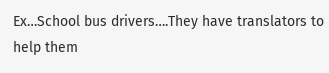Ex…School bus drivers….They have translators to help them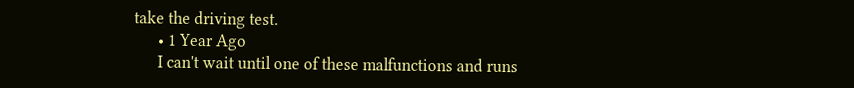take the driving test.
      • 1 Year Ago
      I can't wait until one of these malfunctions and runs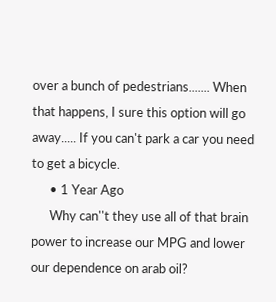over a bunch of pedestrians....... When that happens, I sure this option will go away..... If you can't park a car you need to get a bicycle.
      • 1 Year Ago
      Why can''t they use all of that brain power to increase our MPG and lower our dependence on arab oil?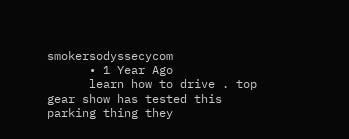smokersodyssecycom
      • 1 Year Ago
      learn how to drive . top gear show has tested this parking thing they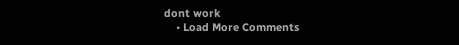dont work
    • Load More Comments